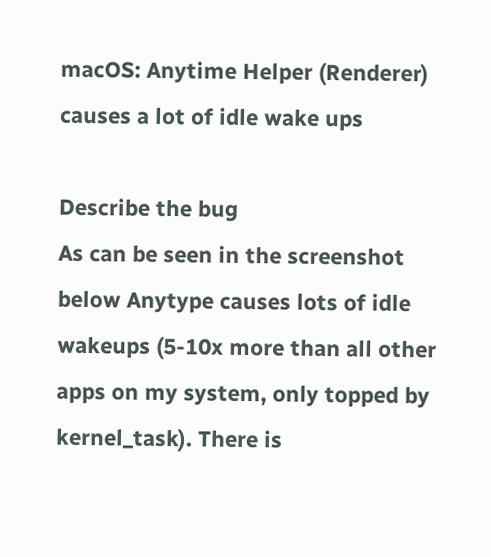macOS: Anytime Helper (Renderer) causes a lot of idle wake ups

Describe the bug
As can be seen in the screenshot below Anytype causes lots of idle wakeups (5-10x more than all other apps on my system, only topped by kernel_task). There is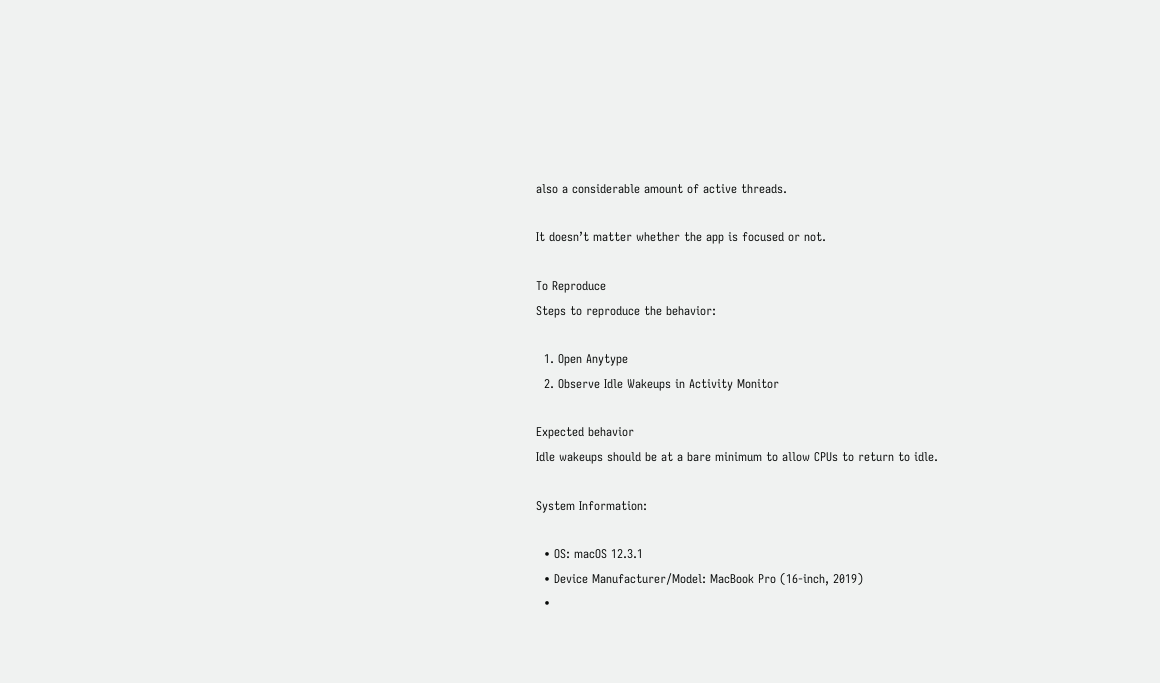also a considerable amount of active threads.

It doesn’t matter whether the app is focused or not.

To Reproduce
Steps to reproduce the behavior:

  1. Open Anytype
  2. Observe Idle Wakeups in Activity Monitor

Expected behavior
Idle wakeups should be at a bare minimum to allow CPUs to return to idle.

System Information:

  • OS: macOS 12.3.1
  • Device Manufacturer/Model: MacBook Pro (16-inch, 2019)
  •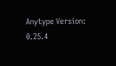Anytype Version: 0.25.4